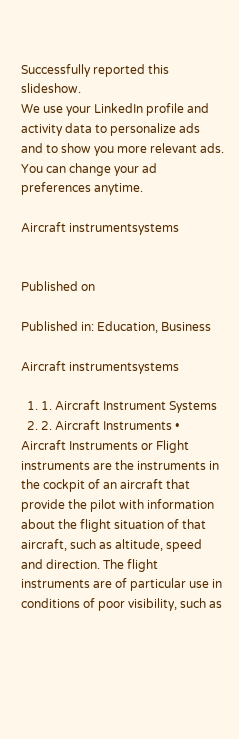Successfully reported this slideshow.
We use your LinkedIn profile and activity data to personalize ads and to show you more relevant ads. You can change your ad preferences anytime.

Aircraft instrumentsystems


Published on

Published in: Education, Business

Aircraft instrumentsystems

  1. 1. Aircraft Instrument Systems
  2. 2. Aircraft Instruments • Aircraft Instruments or Flight instruments are the instruments in the cockpit of an aircraft that provide the pilot with information about the flight situation of that aircraft, such as altitude, speed and direction. The flight instruments are of particular use in conditions of poor visibility, such as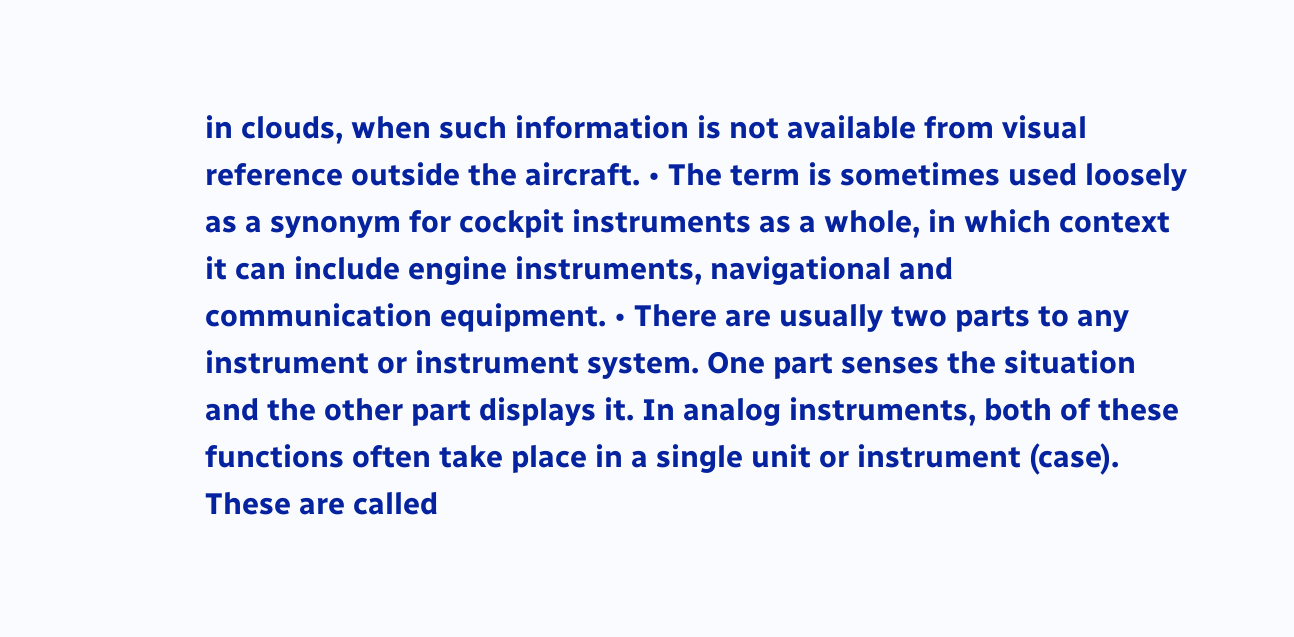in clouds, when such information is not available from visual reference outside the aircraft. • The term is sometimes used loosely as a synonym for cockpit instruments as a whole, in which context it can include engine instruments, navigational and communication equipment. • There are usually two parts to any instrument or instrument system. One part senses the situation and the other part displays it. In analog instruments, both of these functions often take place in a single unit or instrument (case). These are called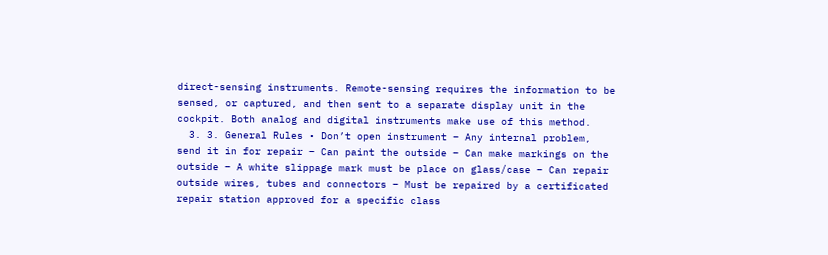direct-sensing instruments. Remote-sensing requires the information to be sensed, or captured, and then sent to a separate display unit in the cockpit. Both analog and digital instruments make use of this method.
  3. 3. General Rules • Don’t open instrument – Any internal problem, send it in for repair – Can paint the outside – Can make markings on the outside – A white slippage mark must be place on glass/case – Can repair outside wires, tubes and connectors – Must be repaired by a certificated repair station approved for a specific class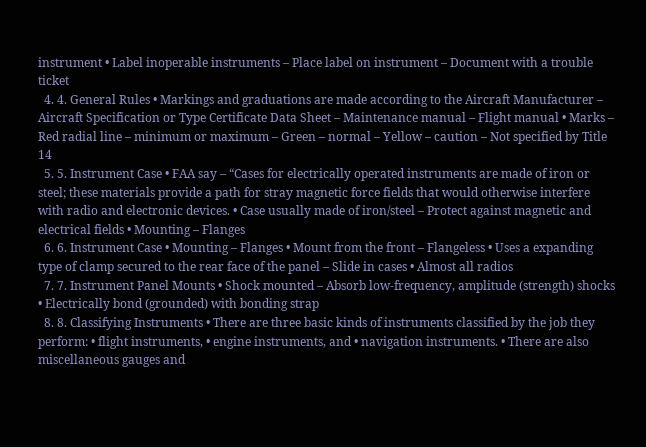instrument • Label inoperable instruments – Place label on instrument – Document with a trouble ticket
  4. 4. General Rules • Markings and graduations are made according to the Aircraft Manufacturer – Aircraft Specification or Type Certificate Data Sheet – Maintenance manual – Flight manual • Marks – Red radial line – minimum or maximum – Green – normal – Yellow – caution – Not specified by Title 14
  5. 5. Instrument Case • FAA say – “Cases for electrically operated instruments are made of iron or steel; these materials provide a path for stray magnetic force fields that would otherwise interfere with radio and electronic devices. • Case usually made of iron/steel – Protect against magnetic and electrical fields • Mounting – Flanges
  6. 6. Instrument Case • Mounting – Flanges • Mount from the front – Flangeless • Uses a expanding type of clamp secured to the rear face of the panel – Slide in cases • Almost all radios
  7. 7. Instrument Panel Mounts • Shock mounted – Absorb low-frequency, amplitude (strength) shocks • Electrically bond (grounded) with bonding strap
  8. 8. Classifying Instruments • There are three basic kinds of instruments classified by the job they perform: • flight instruments, • engine instruments, and • navigation instruments. • There are also miscellaneous gauges and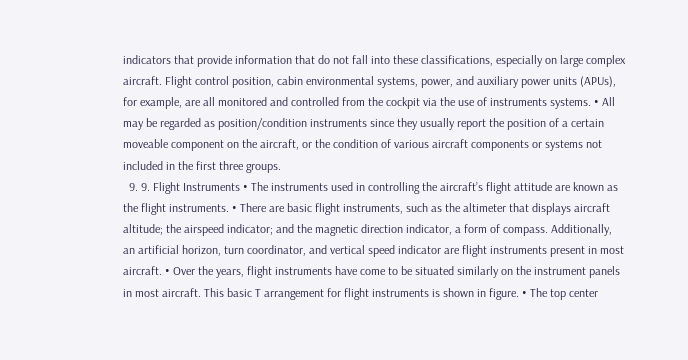indicators that provide information that do not fall into these classifications, especially on large complex aircraft. Flight control position, cabin environmental systems, power, and auxiliary power units (APUs), for example, are all monitored and controlled from the cockpit via the use of instruments systems. • All may be regarded as position/condition instruments since they usually report the position of a certain moveable component on the aircraft, or the condition of various aircraft components or systems not included in the first three groups.
  9. 9. Flight Instruments • The instruments used in controlling the aircraft’s flight attitude are known as the flight instruments. • There are basic flight instruments, such as the altimeter that displays aircraft altitude; the airspeed indicator; and the magnetic direction indicator, a form of compass. Additionally, an artificial horizon, turn coordinator, and vertical speed indicator are flight instruments present in most aircraft. • Over the years, flight instruments have come to be situated similarly on the instrument panels in most aircraft. This basic T arrangement for flight instruments is shown in figure. • The top center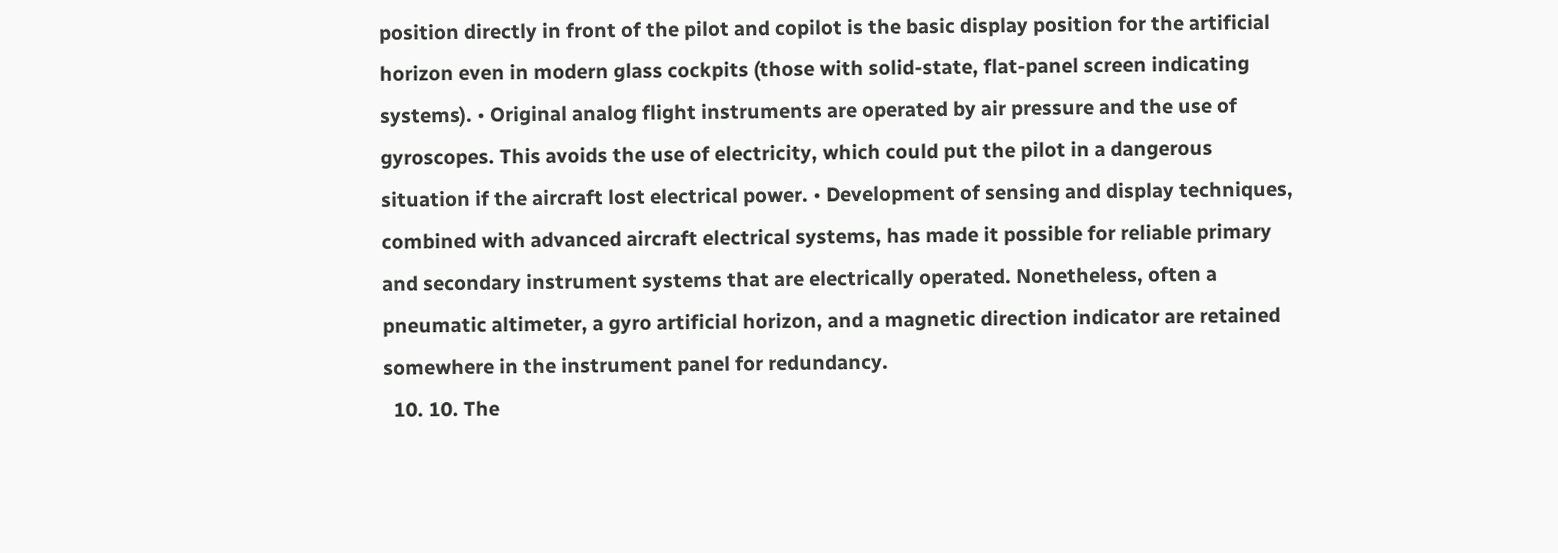position directly in front of the pilot and copilot is the basic display position for the artificial horizon even in modern glass cockpits (those with solid-state, flat-panel screen indicating systems). • Original analog flight instruments are operated by air pressure and the use of gyroscopes. This avoids the use of electricity, which could put the pilot in a dangerous situation if the aircraft lost electrical power. • Development of sensing and display techniques, combined with advanced aircraft electrical systems, has made it possible for reliable primary and secondary instrument systems that are electrically operated. Nonetheless, often a pneumatic altimeter, a gyro artificial horizon, and a magnetic direction indicator are retained somewhere in the instrument panel for redundancy.
  10. 10. The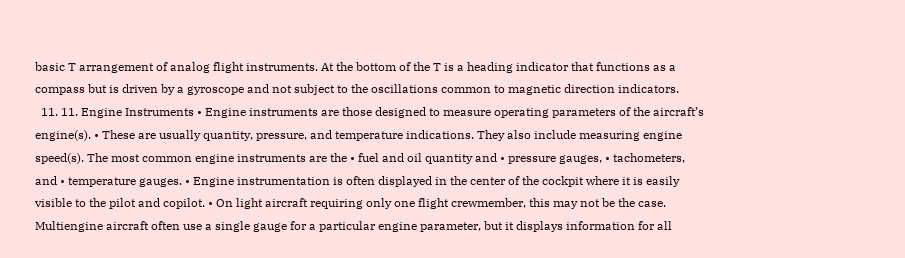basic T arrangement of analog flight instruments. At the bottom of the T is a heading indicator that functions as a compass but is driven by a gyroscope and not subject to the oscillations common to magnetic direction indicators.
  11. 11. Engine Instruments • Engine instruments are those designed to measure operating parameters of the aircraft’s engine(s). • These are usually quantity, pressure, and temperature indications. They also include measuring engine speed(s). The most common engine instruments are the • fuel and oil quantity and • pressure gauges, • tachometers, and • temperature gauges. • Engine instrumentation is often displayed in the center of the cockpit where it is easily visible to the pilot and copilot. • On light aircraft requiring only one flight crewmember, this may not be the case. Multiengine aircraft often use a single gauge for a particular engine parameter, but it displays information for all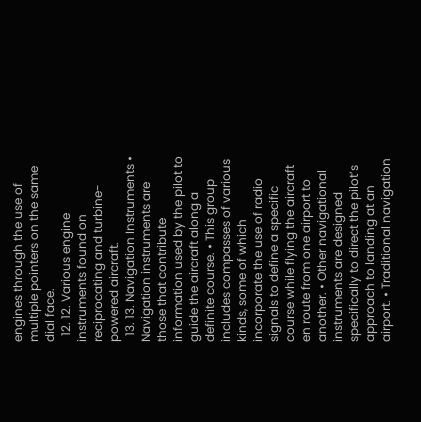engines through the use of multiple pointers on the same dial face.
  12. 12. Various engine instruments found on reciprocating and turbine-powered aircraft.
  13. 13. Navigation Instruments • Navigation instruments are those that contribute information used by the pilot to guide the aircraft along a definite course. • This group includes compasses of various kinds, some of which incorporate the use of radio signals to define a specific course while flying the aircraft en route from one airport to another. • Other navigational instruments are designed specifically to direct the pilot’s approach to landing at an airport. • Traditional navigation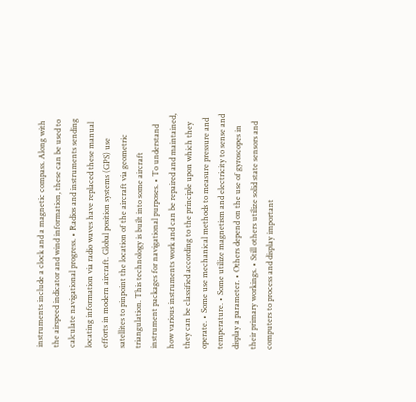instruments include a clock and a magnetic compass. Along with the airspeed indicator and wind information, these can be used to calculate navigational progress. • Radios and instruments sending locating information via radio waves have replaced these manual efforts in modern aircraft. Global position systems (GPS) use satellites to pinpoint the location of the aircraft via geometric triangulation. This technology is built into some aircraft instrument packages for navigational purposes. • To understand how various instruments work and can be repaired and maintained, they can be classified according to the principle upon which they operate. • Some use mechanical methods to measure pressure and temperature. • Some utilize magnetism and electricity to sense and display a parameter. • Others depend on the use of gyroscopes in their primary workings. • Still others utilize solid state sensors and computers to process and display important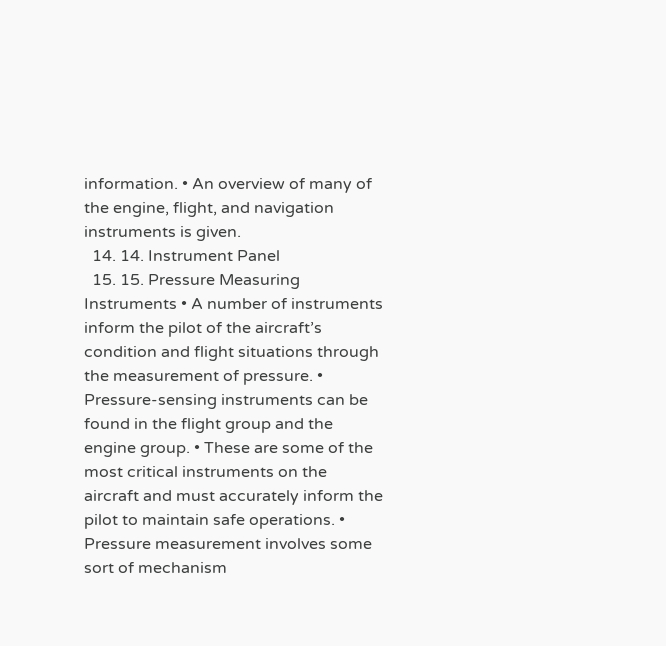information. • An overview of many of the engine, flight, and navigation instruments is given.
  14. 14. Instrument Panel
  15. 15. Pressure Measuring Instruments • A number of instruments inform the pilot of the aircraft’s condition and flight situations through the measurement of pressure. • Pressure-sensing instruments can be found in the flight group and the engine group. • These are some of the most critical instruments on the aircraft and must accurately inform the pilot to maintain safe operations. • Pressure measurement involves some sort of mechanism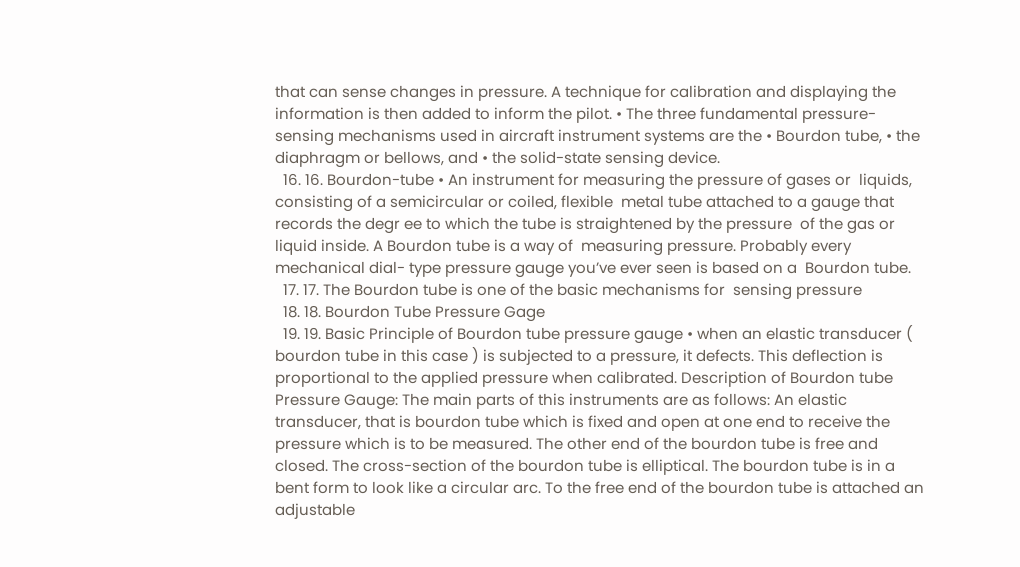that can sense changes in pressure. A technique for calibration and displaying the information is then added to inform the pilot. • The three fundamental pressure-sensing mechanisms used in aircraft instrument systems are the • Bourdon tube, • the diaphragm or bellows, and • the solid-state sensing device.
  16. 16. Bourdon-tube • An instrument for measuring the pressure of gases or  liquids, consisting of a semicircular or coiled, flexible  metal tube attached to a gauge that records the degr ee to which the tube is straightened by the pressure  of the gas or liquid inside. A Bourdon tube is a way of  measuring pressure. Probably every mechanical dial- type pressure gauge you’ve ever seen is based on a  Bourdon tube.
  17. 17. The Bourdon tube is one of the basic mechanisms for  sensing pressure
  18. 18. Bourdon Tube Pressure Gage
  19. 19. Basic Principle of Bourdon tube pressure gauge • when an elastic transducer ( bourdon tube in this case ) is subjected to a pressure, it defects. This deflection is proportional to the applied pressure when calibrated. Description of Bourdon tube Pressure Gauge: The main parts of this instruments are as follows: An elastic transducer, that is bourdon tube which is fixed and open at one end to receive the pressure which is to be measured. The other end of the bourdon tube is free and closed. The cross-section of the bourdon tube is elliptical. The bourdon tube is in a bent form to look like a circular arc. To the free end of the bourdon tube is attached an adjustable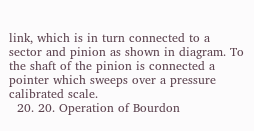link, which is in turn connected to a sector and pinion as shown in diagram. To the shaft of the pinion is connected a pointer which sweeps over a pressure calibrated scale.
  20. 20. Operation of Bourdon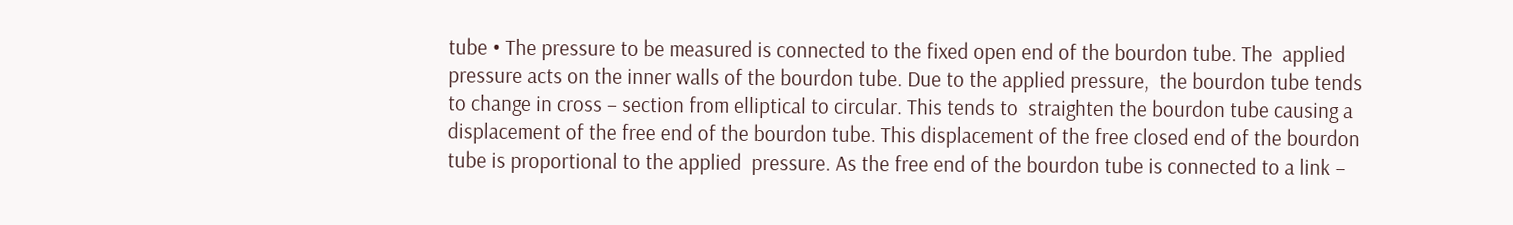tube • The pressure to be measured is connected to the fixed open end of the bourdon tube. The  applied pressure acts on the inner walls of the bourdon tube. Due to the applied pressure,  the bourdon tube tends to change in cross – section from elliptical to circular. This tends to  straighten the bourdon tube causing a displacement of the free end of the bourdon tube. This displacement of the free closed end of the bourdon tube is proportional to the applied  pressure. As the free end of the bourdon tube is connected to a link –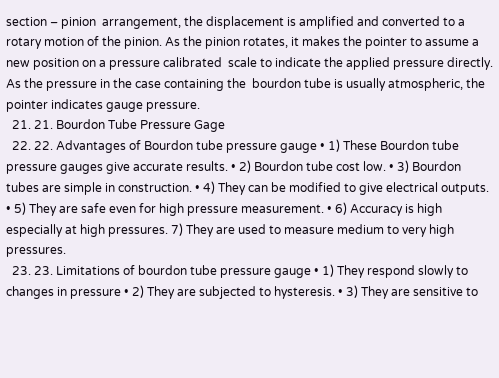section – pinion  arrangement, the displacement is amplified and converted to a rotary motion of the pinion. As the pinion rotates, it makes the pointer to assume a new position on a pressure calibrated  scale to indicate the applied pressure directly. As the pressure in the case containing the  bourdon tube is usually atmospheric, the pointer indicates gauge pressure.
  21. 21. Bourdon Tube Pressure Gage
  22. 22. Advantages of Bourdon tube pressure gauge • 1) These Bourdon tube pressure gauges give accurate results. • 2) Bourdon tube cost low. • 3) Bourdon tubes are simple in construction. • 4) They can be modified to give electrical outputs. • 5) They are safe even for high pressure measurement. • 6) Accuracy is high especially at high pressures. 7) They are used to measure medium to very high pressures.
  23. 23. Limitations of bourdon tube pressure gauge • 1) They respond slowly to changes in pressure • 2) They are subjected to hysteresis. • 3) They are sensitive to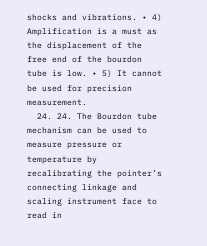shocks and vibrations. • 4) Amplification is a must as the displacement of the free end of the bourdon tube is low. • 5) It cannot be used for precision measurement.
  24. 24. The Bourdon tube mechanism can be used to measure pressure or  temperature by recalibrating the pointer’s connecting linkage and  scaling instrument face to read in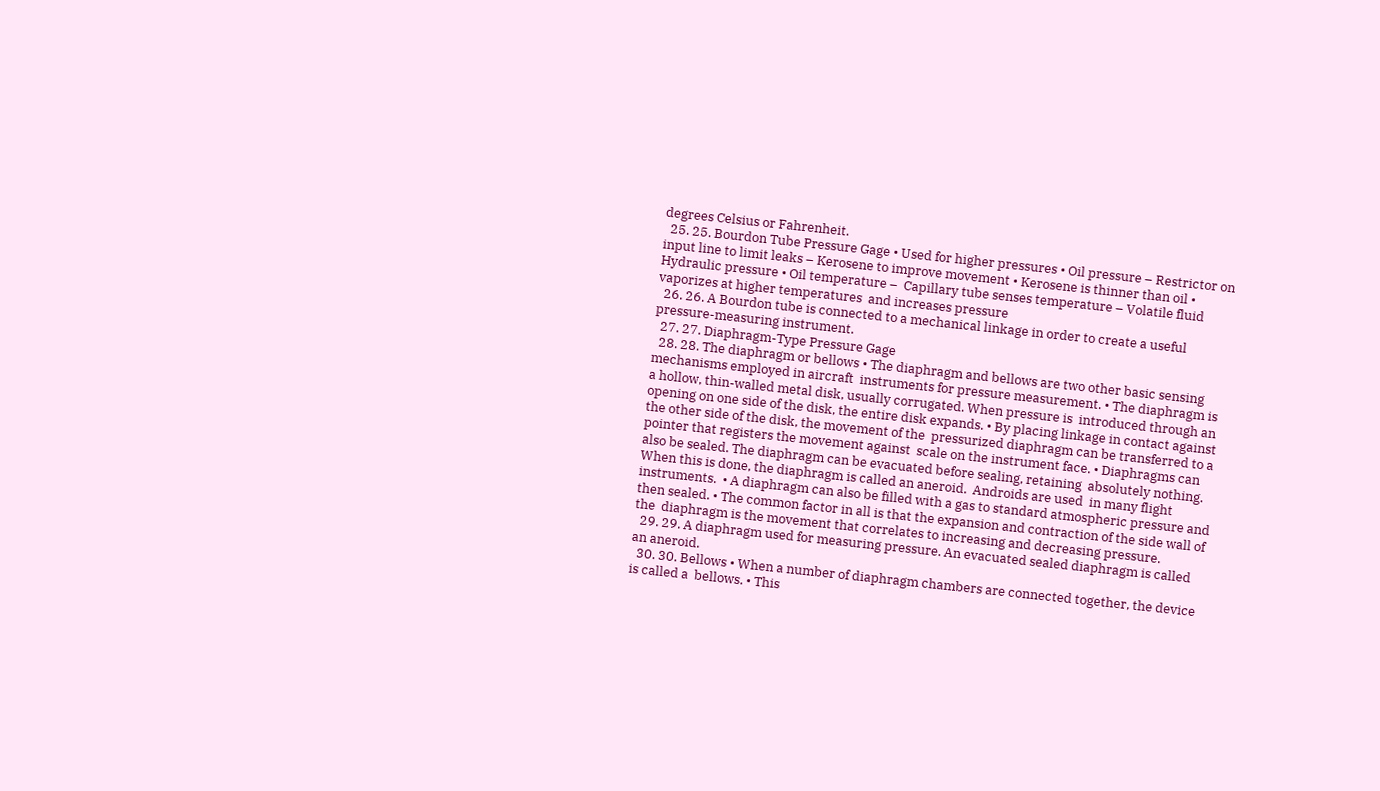degrees Celsius or Fahrenheit.
  25. 25. Bourdon Tube Pressure Gage • Used for higher pressures • Oil pressure – Restrictor on input line to limit leaks – Kerosene to improve movement • Kerosene is thinner than oil • Hydraulic pressure • Oil temperature –  Capillary tube senses temperature – Volatile fluid vaporizes at higher temperatures  and increases pressure
  26. 26. A Bourdon tube is connected to a mechanical linkage in order to create a useful pressure-measuring instrument.
  27. 27. Diaphragm-Type Pressure Gage
  28. 28. The diaphragm or bellows • The diaphragm and bellows are two other basic sensing mechanisms employed in aircraft  instruments for pressure measurement. • The diaphragm is a hollow, thin-walled metal disk, usually corrugated. When pressure is  introduced through an opening on one side of the disk, the entire disk expands. • By placing linkage in contact against the other side of the disk, the movement of the  pressurized diaphragm can be transferred to a pointer that registers the movement against  scale on the instrument face. • Diaphragms can also be sealed. The diaphragm can be evacuated before sealing, retaining  absolutely nothing. When this is done, the diaphragm is called an aneroid.  Androids are used  in many flight instruments.  • A diaphragm can also be filled with a gas to standard atmospheric pressure and then sealed. • The common factor in all is that the expansion and contraction of the side wall of the  diaphragm is the movement that correlates to increasing and decreasing pressure.
  29. 29. A diaphragm used for measuring pressure. An evacuated sealed diaphragm is called an aneroid.
  30. 30. Bellows • When a number of diaphragm chambers are connected together, the device is called a  bellows. • This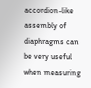accordion-like assembly of diaphragms can be very useful when measuring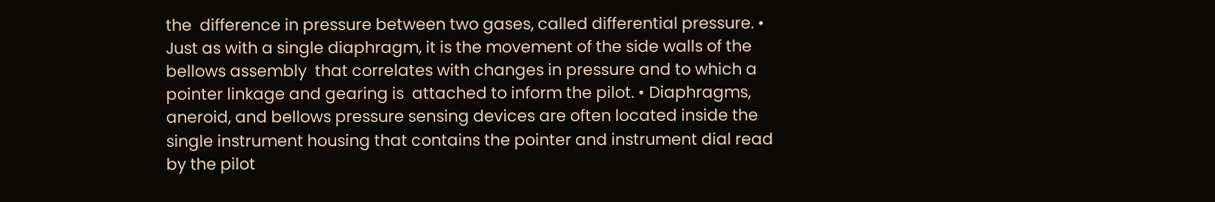the  difference in pressure between two gases, called differential pressure. • Just as with a single diaphragm, it is the movement of the side walls of the bellows assembly  that correlates with changes in pressure and to which a pointer linkage and gearing is  attached to inform the pilot. • Diaphragms, aneroid, and bellows pressure sensing devices are often located inside the  single instrument housing that contains the pointer and instrument dial read by the pilot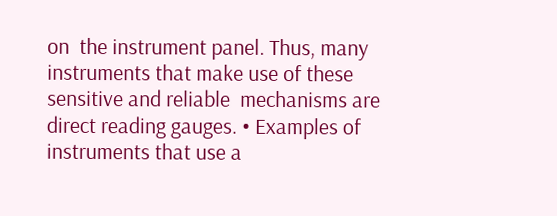on  the instrument panel. Thus, many instruments that make use of these sensitive and reliable  mechanisms are direct reading gauges. • Examples of instruments that use a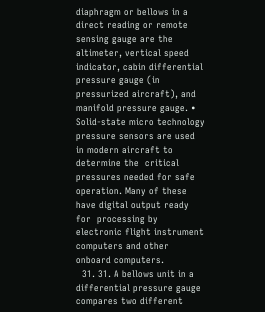diaphragm or bellows in a direct reading or remote  sensing gauge are the altimeter, vertical speed indicator, cabin differential pressure gauge (in  pressurized aircraft), and manifold pressure gauge. • Solid-state micro technology pressure sensors are used in modern aircraft to determine the  critical pressures needed for safe operation. Many of these have digital output ready for  processing by electronic flight instrument computers and other onboard computers.
  31. 31. A bellows unit in a differential pressure gauge compares two different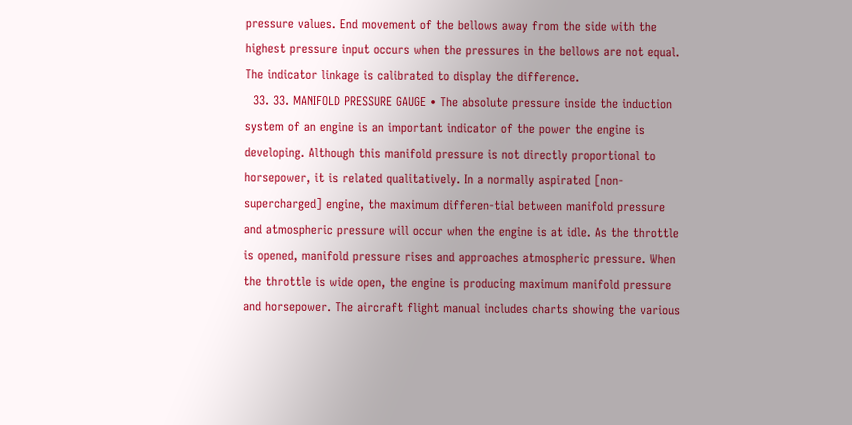pressure values. End movement of the bellows away from the side with the highest pressure input occurs when the pressures in the bellows are not equal. The indicator linkage is calibrated to display the difference.
  33. 33. MANIFOLD PRESSURE GAUGE • The absolute pressure inside the induction system of an engine is an important indicator of the power the engine is developing. Although this manifold pressure is not directly proportional to horsepower, it is related qualitatively. In a normally aspirated [non-supercharged] engine, the maximum differen-tial between manifold pressure and atmospheric pressure will occur when the engine is at idle. As the throttle is opened, manifold pressure rises and approaches atmospheric pressure. When the throttle is wide open, the engine is producing maximum manifold pressure and horsepower. The aircraft flight manual includes charts showing the various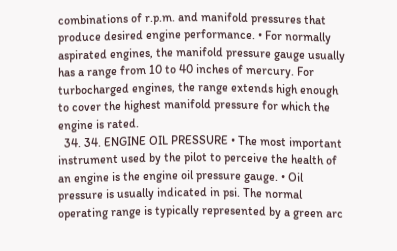combinations of r.p.m. and manifold pressures that produce desired engine performance. • For normally aspirated engines, the manifold pressure gauge usually has a range from 10 to 40 inches of mercury. For turbocharged engines, the range extends high enough to cover the highest manifold pressure for which the engine is rated.
  34. 34. ENGINE OIL PRESSURE • The most important instrument used by the pilot to perceive the health of an engine is the engine oil pressure gauge. • Oil pressure is usually indicated in psi. The normal operating range is typically represented by a green arc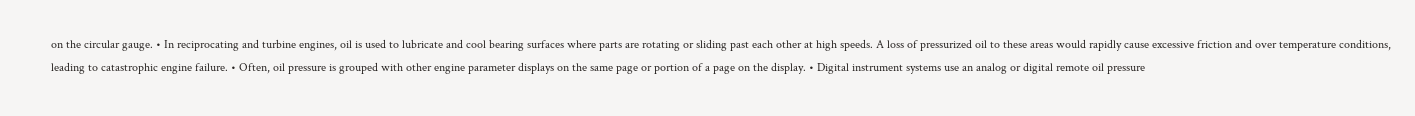on the circular gauge. • In reciprocating and turbine engines, oil is used to lubricate and cool bearing surfaces where parts are rotating or sliding past each other at high speeds. A loss of pressurized oil to these areas would rapidly cause excessive friction and over temperature conditions, leading to catastrophic engine failure. • Often, oil pressure is grouped with other engine parameter displays on the same page or portion of a page on the display. • Digital instrument systems use an analog or digital remote oil pressure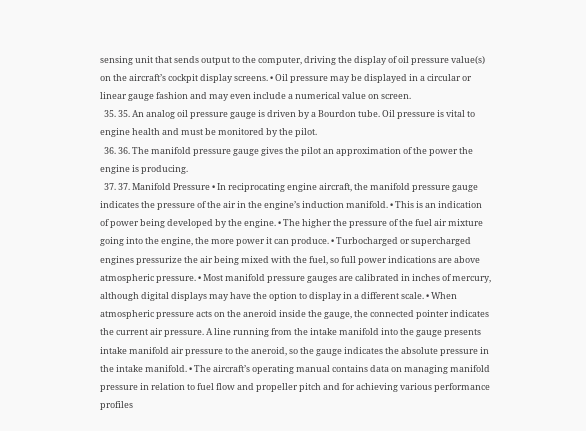sensing unit that sends output to the computer, driving the display of oil pressure value(s) on the aircraft’s cockpit display screens. • Oil pressure may be displayed in a circular or linear gauge fashion and may even include a numerical value on screen.
  35. 35. An analog oil pressure gauge is driven by a Bourdon tube. Oil pressure is vital to engine health and must be monitored by the pilot.
  36. 36. The manifold pressure gauge gives the pilot an approximation of the power the engine is producing.
  37. 37. Manifold Pressure • In reciprocating engine aircraft, the manifold pressure gauge indicates the pressure of the air in the engine’s induction manifold. • This is an indication of power being developed by the engine. • The higher the pressure of the fuel air mixture going into the engine, the more power it can produce. • Turbocharged or supercharged engines pressurize the air being mixed with the fuel, so full power indications are above atmospheric pressure. • Most manifold pressure gauges are calibrated in inches of mercury, although digital displays may have the option to display in a different scale. • When atmospheric pressure acts on the aneroid inside the gauge, the connected pointer indicates the current air pressure. A line running from the intake manifold into the gauge presents intake manifold air pressure to the aneroid, so the gauge indicates the absolute pressure in the intake manifold. • The aircraft’s operating manual contains data on managing manifold pressure in relation to fuel flow and propeller pitch and for achieving various performance profiles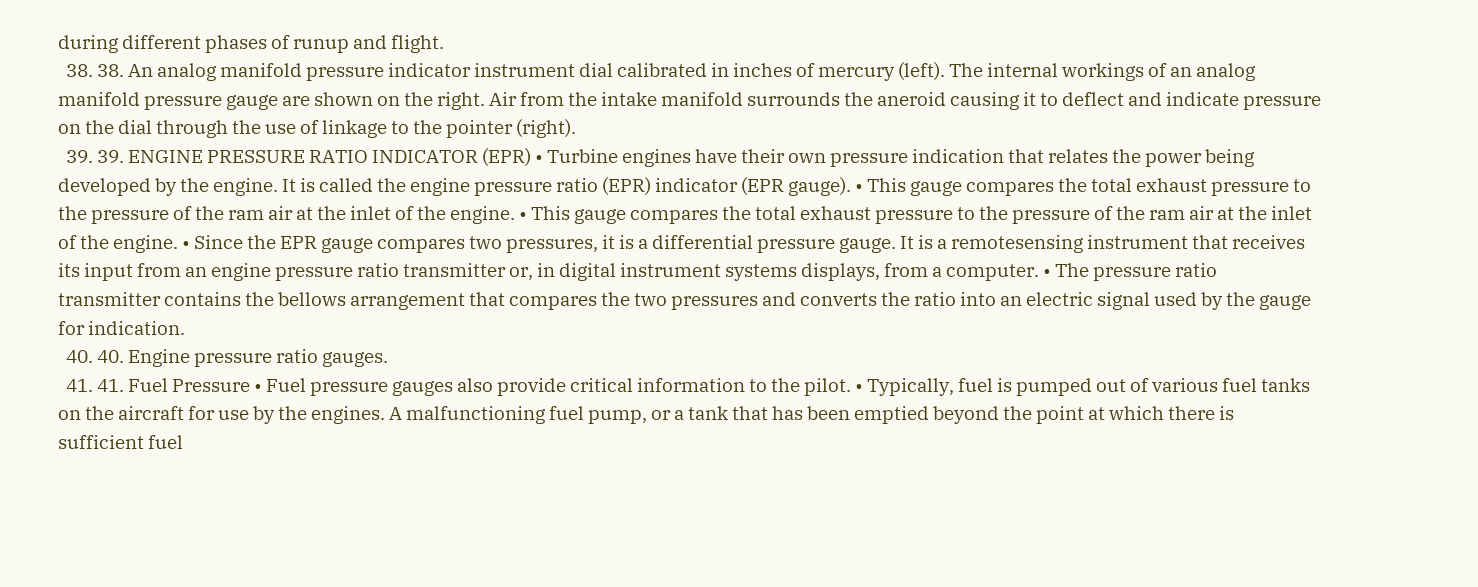during different phases of runup and flight.
  38. 38. An analog manifold pressure indicator instrument dial calibrated in inches of mercury (left). The internal workings of an analog manifold pressure gauge are shown on the right. Air from the intake manifold surrounds the aneroid causing it to deflect and indicate pressure on the dial through the use of linkage to the pointer (right).
  39. 39. ENGINE PRESSURE RATIO INDICATOR (EPR) • Turbine engines have their own pressure indication that relates the power being developed by the engine. It is called the engine pressure ratio (EPR) indicator (EPR gauge). • This gauge compares the total exhaust pressure to the pressure of the ram air at the inlet of the engine. • This gauge compares the total exhaust pressure to the pressure of the ram air at the inlet of the engine. • Since the EPR gauge compares two pressures, it is a differential pressure gauge. It is a remotesensing instrument that receives its input from an engine pressure ratio transmitter or, in digital instrument systems displays, from a computer. • The pressure ratio transmitter contains the bellows arrangement that compares the two pressures and converts the ratio into an electric signal used by the gauge for indication.
  40. 40. Engine pressure ratio gauges.
  41. 41. Fuel Pressure • Fuel pressure gauges also provide critical information to the pilot. • Typically, fuel is pumped out of various fuel tanks on the aircraft for use by the engines. A malfunctioning fuel pump, or a tank that has been emptied beyond the point at which there is sufficient fuel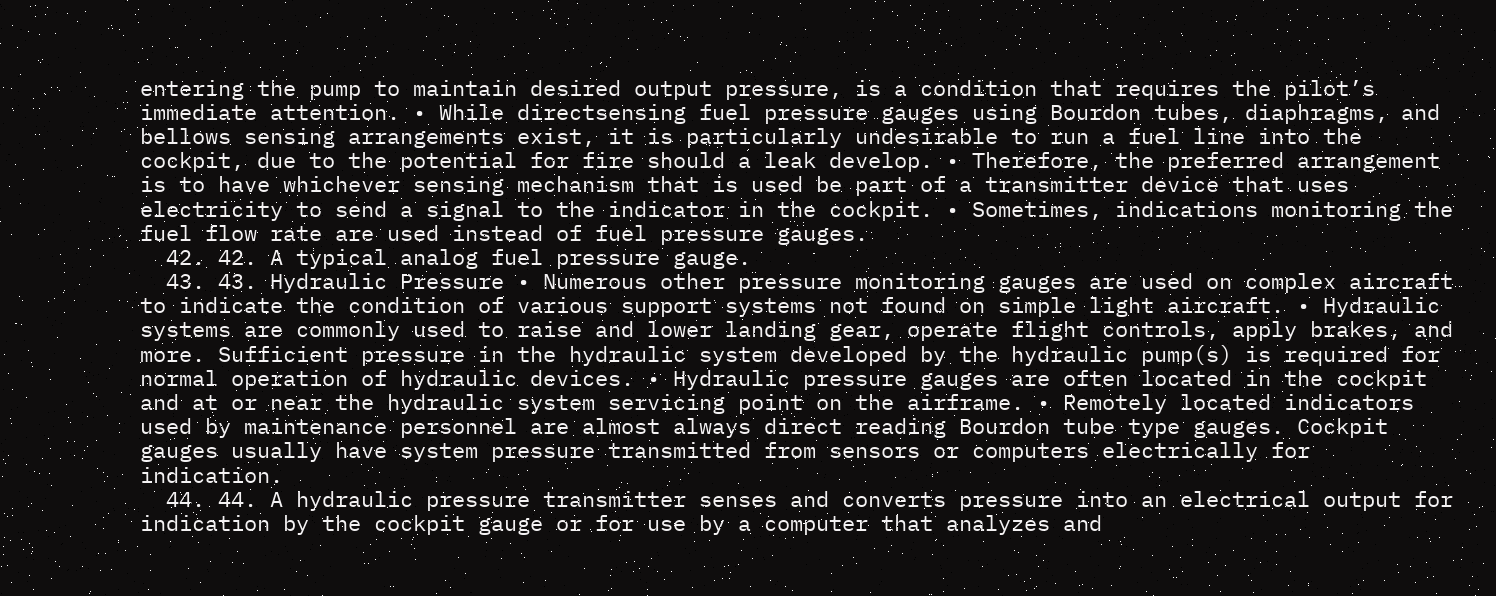entering the pump to maintain desired output pressure, is a condition that requires the pilot’s immediate attention. • While directsensing fuel pressure gauges using Bourdon tubes, diaphragms, and bellows sensing arrangements exist, it is particularly undesirable to run a fuel line into the cockpit, due to the potential for fire should a leak develop. • Therefore, the preferred arrangement is to have whichever sensing mechanism that is used be part of a transmitter device that uses electricity to send a signal to the indicator in the cockpit. • Sometimes, indications monitoring the fuel flow rate are used instead of fuel pressure gauges.
  42. 42. A typical analog fuel pressure gauge.
  43. 43. Hydraulic Pressure • Numerous other pressure monitoring gauges are used on complex aircraft to indicate the condition of various support systems not found on simple light aircraft. • Hydraulic systems are commonly used to raise and lower landing gear, operate flight controls, apply brakes, and more. Sufficient pressure in the hydraulic system developed by the hydraulic pump(s) is required for normal operation of hydraulic devices. • Hydraulic pressure gauges are often located in the cockpit and at or near the hydraulic system servicing point on the airframe. • Remotely located indicators used by maintenance personnel are almost always direct reading Bourdon tube type gauges. Cockpit gauges usually have system pressure transmitted from sensors or computers electrically for indication.
  44. 44. A hydraulic pressure transmitter senses and converts pressure into an electrical output for indication by the cockpit gauge or for use by a computer that analyzes and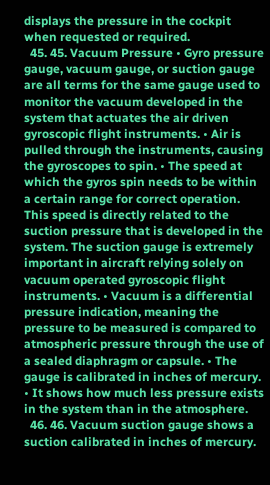displays the pressure in the cockpit when requested or required.
  45. 45. Vacuum Pressure • Gyro pressure gauge, vacuum gauge, or suction gauge are all terms for the same gauge used to monitor the vacuum developed in the system that actuates the air driven gyroscopic flight instruments. • Air is pulled through the instruments, causing the gyroscopes to spin. • The speed at which the gyros spin needs to be within a certain range for correct operation. This speed is directly related to the suction pressure that is developed in the system. The suction gauge is extremely important in aircraft relying solely on vacuum operated gyroscopic flight instruments. • Vacuum is a differential pressure indication, meaning the pressure to be measured is compared to atmospheric pressure through the use of a sealed diaphragm or capsule. • The gauge is calibrated in inches of mercury. • It shows how much less pressure exists in the system than in the atmosphere.
  46. 46. Vacuum suction gauge shows a suction calibrated in inches of mercury.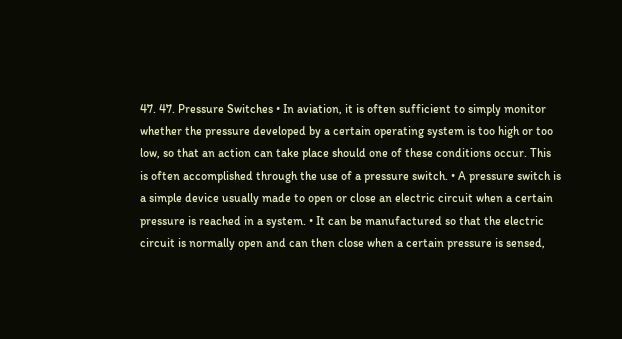47. 47. Pressure Switches • In aviation, it is often sufficient to simply monitor whether the pressure developed by a certain operating system is too high or too low, so that an action can take place should one of these conditions occur. This is often accomplished through the use of a pressure switch. • A pressure switch is a simple device usually made to open or close an electric circuit when a certain pressure is reached in a system. • It can be manufactured so that the electric circuit is normally open and can then close when a certain pressure is sensed,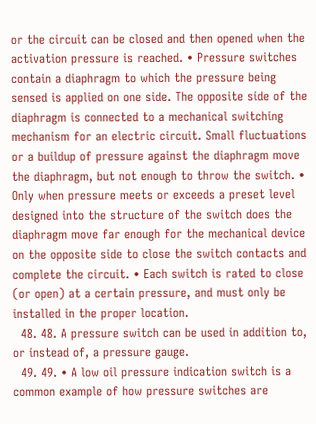or the circuit can be closed and then opened when the activation pressure is reached. • Pressure switches contain a diaphragm to which the pressure being sensed is applied on one side. The opposite side of the diaphragm is connected to a mechanical switching mechanism for an electric circuit. Small fluctuations or a buildup of pressure against the diaphragm move the diaphragm, but not enough to throw the switch. • Only when pressure meets or exceeds a preset level designed into the structure of the switch does the diaphragm move far enough for the mechanical device on the opposite side to close the switch contacts and complete the circuit. • Each switch is rated to close (or open) at a certain pressure, and must only be installed in the proper location.
  48. 48. A pressure switch can be used in addition to, or instead of, a pressure gauge.
  49. 49. • A low oil pressure indication switch is a common example of how pressure switches are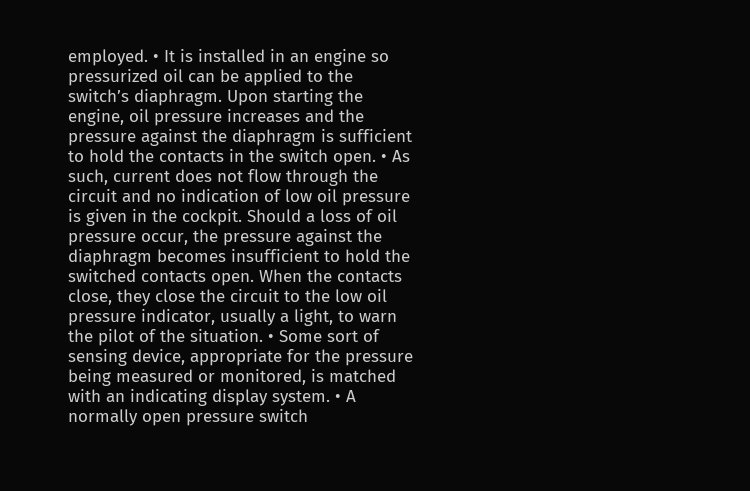employed. • It is installed in an engine so pressurized oil can be applied to the switch’s diaphragm. Upon starting the engine, oil pressure increases and the pressure against the diaphragm is sufficient to hold the contacts in the switch open. • As such, current does not flow through the circuit and no indication of low oil pressure is given in the cockpit. Should a loss of oil pressure occur, the pressure against the diaphragm becomes insufficient to hold the switched contacts open. When the contacts close, they close the circuit to the low oil pressure indicator, usually a light, to warn the pilot of the situation. • Some sort of sensing device, appropriate for the pressure being measured or monitored, is matched with an indicating display system. • A normally open pressure switch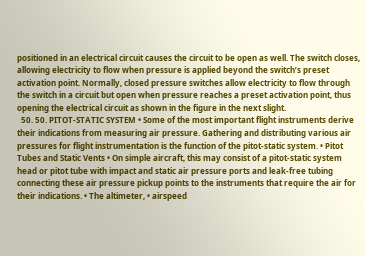positioned in an electrical circuit causes the circuit to be open as well. The switch closes, allowing electricity to flow when pressure is applied beyond the switch’s preset activation point. Normally, closed pressure switches allow electricity to flow through the switch in a circuit but open when pressure reaches a preset activation point, thus opening the electrical circuit as shown in the figure in the next slight.
  50. 50. PITOT-STATIC SYSTEM • Some of the most important flight instruments derive their indications from measuring air pressure. Gathering and distributing various air pressures for flight instrumentation is the function of the pitot-static system. • Pitot Tubes and Static Vents • On simple aircraft, this may consist of a pitot-static system head or pitot tube with impact and static air pressure ports and leak-free tubing connecting these air pressure pickup points to the instruments that require the air for their indications. • The altimeter, • airspeed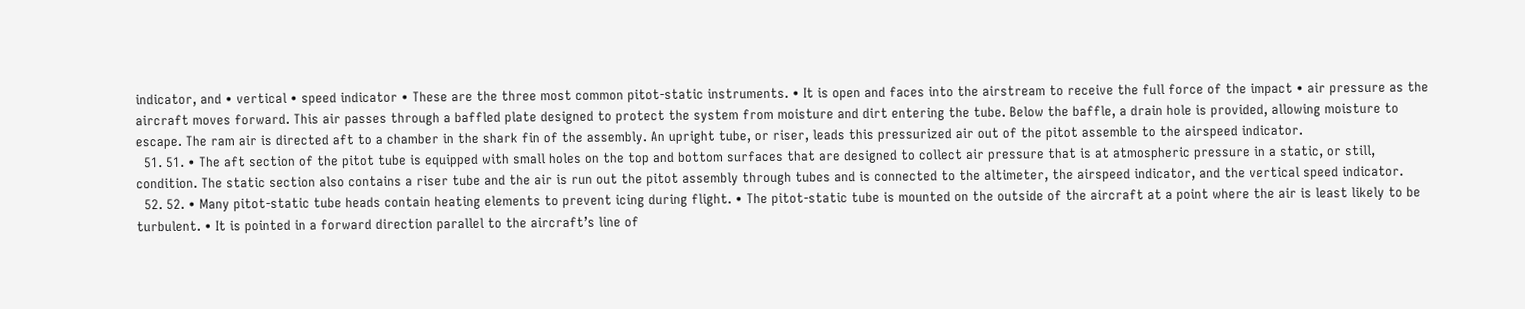indicator, and • vertical • speed indicator • These are the three most common pitot-static instruments. • It is open and faces into the airstream to receive the full force of the impact • air pressure as the aircraft moves forward. This air passes through a baffled plate designed to protect the system from moisture and dirt entering the tube. Below the baffle, a drain hole is provided, allowing moisture to escape. The ram air is directed aft to a chamber in the shark fin of the assembly. An upright tube, or riser, leads this pressurized air out of the pitot assemble to the airspeed indicator.
  51. 51. • The aft section of the pitot tube is equipped with small holes on the top and bottom surfaces that are designed to collect air pressure that is at atmospheric pressure in a static, or still, condition. The static section also contains a riser tube and the air is run out the pitot assembly through tubes and is connected to the altimeter, the airspeed indicator, and the vertical speed indicator.
  52. 52. • Many pitot-static tube heads contain heating elements to prevent icing during flight. • The pitot-static tube is mounted on the outside of the aircraft at a point where the air is least likely to be turbulent. • It is pointed in a forward direction parallel to the aircraft’s line of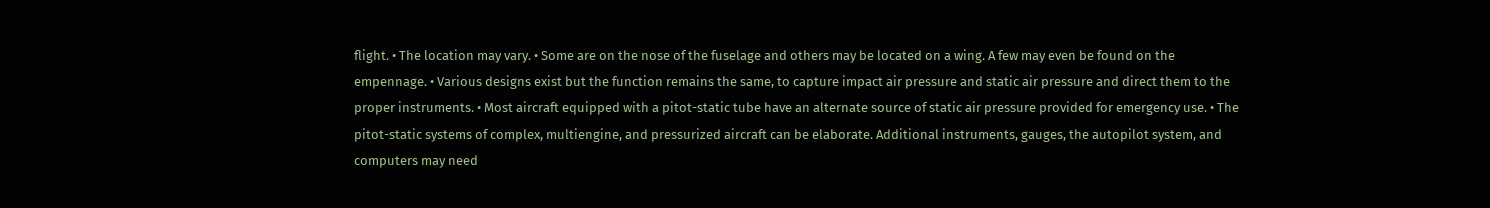flight. • The location may vary. • Some are on the nose of the fuselage and others may be located on a wing. A few may even be found on the empennage. • Various designs exist but the function remains the same, to capture impact air pressure and static air pressure and direct them to the proper instruments. • Most aircraft equipped with a pitot-static tube have an alternate source of static air pressure provided for emergency use. • The pitot-static systems of complex, multiengine, and pressurized aircraft can be elaborate. Additional instruments, gauges, the autopilot system, and computers may need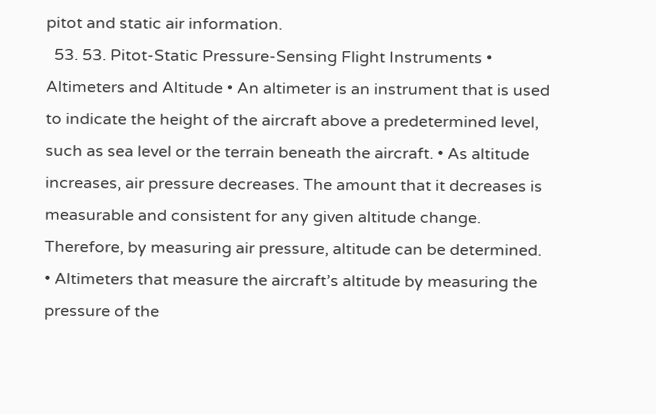pitot and static air information.
  53. 53. Pitot-Static Pressure-Sensing Flight Instruments • Altimeters and Altitude • An altimeter is an instrument that is used to indicate the height of the aircraft above a predetermined level, such as sea level or the terrain beneath the aircraft. • As altitude increases, air pressure decreases. The amount that it decreases is measurable and consistent for any given altitude change. Therefore, by measuring air pressure, altitude can be determined. • Altimeters that measure the aircraft’s altitude by measuring the pressure of the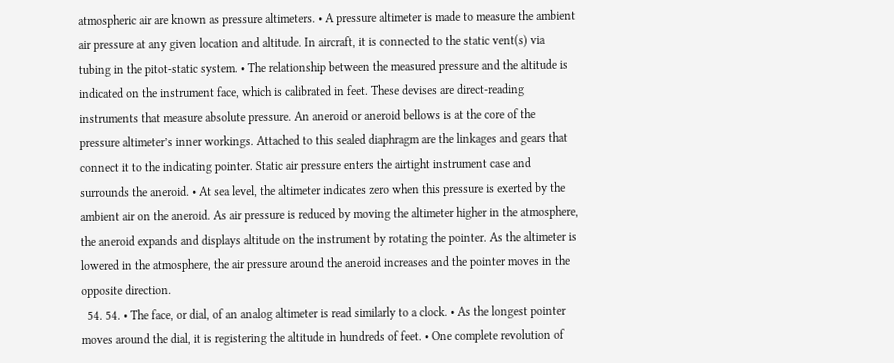atmospheric air are known as pressure altimeters. • A pressure altimeter is made to measure the ambient air pressure at any given location and altitude. In aircraft, it is connected to the static vent(s) via tubing in the pitot-static system. • The relationship between the measured pressure and the altitude is indicated on the instrument face, which is calibrated in feet. These devises are direct-reading instruments that measure absolute pressure. An aneroid or aneroid bellows is at the core of the pressure altimeter’s inner workings. Attached to this sealed diaphragm are the linkages and gears that connect it to the indicating pointer. Static air pressure enters the airtight instrument case and surrounds the aneroid. • At sea level, the altimeter indicates zero when this pressure is exerted by the ambient air on the aneroid. As air pressure is reduced by moving the altimeter higher in the atmosphere, the aneroid expands and displays altitude on the instrument by rotating the pointer. As the altimeter is lowered in the atmosphere, the air pressure around the aneroid increases and the pointer moves in the opposite direction.
  54. 54. • The face, or dial, of an analog altimeter is read similarly to a clock. • As the longest pointer moves around the dial, it is registering the altitude in hundreds of feet. • One complete revolution of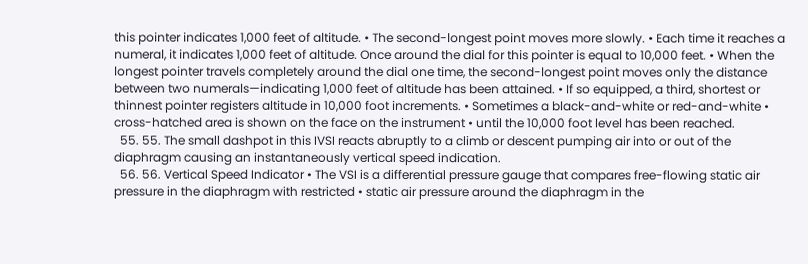this pointer indicates 1,000 feet of altitude. • The second-longest point moves more slowly. • Each time it reaches a numeral, it indicates 1,000 feet of altitude. Once around the dial for this pointer is equal to 10,000 feet. • When the longest pointer travels completely around the dial one time, the second-longest point moves only the distance between two numerals—indicating 1,000 feet of altitude has been attained. • If so equipped, a third, shortest or thinnest pointer registers altitude in 10,000 foot increments. • Sometimes a black-and-white or red-and-white • cross-hatched area is shown on the face on the instrument • until the 10,000 foot level has been reached.
  55. 55. The small dashpot in this IVSI reacts abruptly to a climb or descent pumping air into or out of the diaphragm causing an instantaneously vertical speed indication.
  56. 56. Vertical Speed Indicator • The VSI is a differential pressure gauge that compares free-flowing static air pressure in the diaphragm with restricted • static air pressure around the diaphragm in the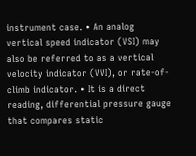instrument case. • An analog vertical speed indicator (VSI) may also be referred to as a vertical velocity indicator (VVI), or rate-of-climb indicator. • It is a direct reading, differential pressure gauge that compares static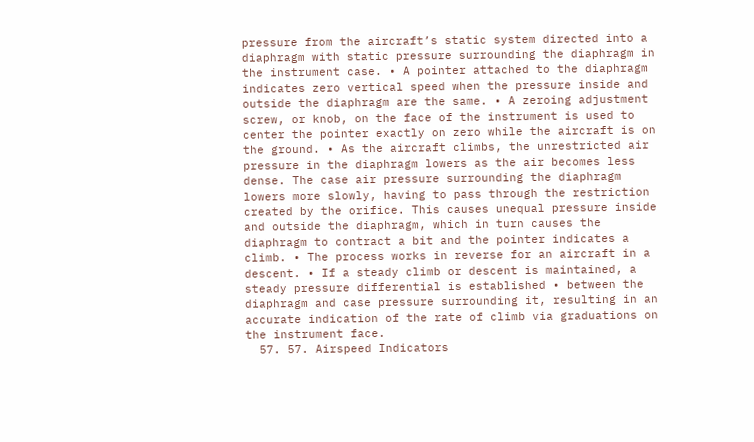pressure from the aircraft’s static system directed into a diaphragm with static pressure surrounding the diaphragm in the instrument case. • A pointer attached to the diaphragm indicates zero vertical speed when the pressure inside and outside the diaphragm are the same. • A zeroing adjustment screw, or knob, on the face of the instrument is used to center the pointer exactly on zero while the aircraft is on the ground. • As the aircraft climbs, the unrestricted air pressure in the diaphragm lowers as the air becomes less dense. The case air pressure surrounding the diaphragm lowers more slowly, having to pass through the restriction created by the orifice. This causes unequal pressure inside and outside the diaphragm, which in turn causes the diaphragm to contract a bit and the pointer indicates a climb. • The process works in reverse for an aircraft in a descent. • If a steady climb or descent is maintained, a steady pressure differential is established • between the diaphragm and case pressure surrounding it, resulting in an accurate indication of the rate of climb via graduations on the instrument face.
  57. 57. Airspeed Indicators